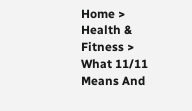Home > Health & Fitness > What 11/11 Means And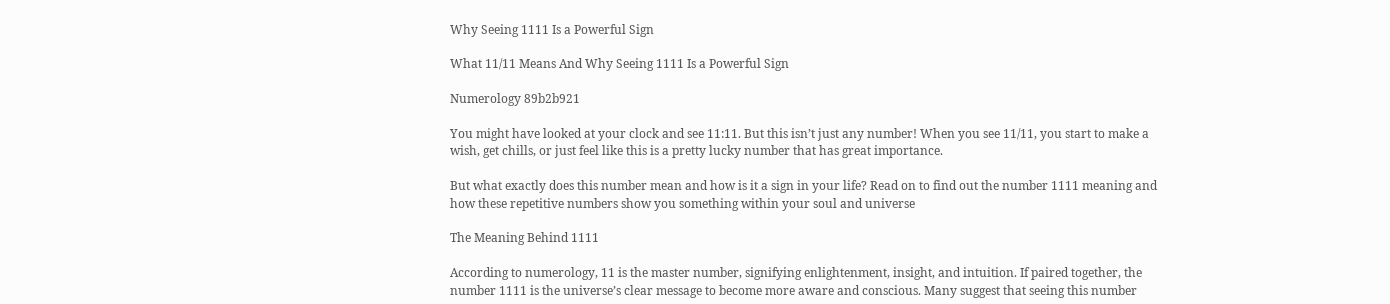Why Seeing 1111 Is a Powerful Sign

What 11/11 Means And Why Seeing 1111 Is a Powerful Sign

Numerology 89b2b921

You might have looked at your clock and see 11:11. But this isn’t just any number! When you see 11/11, you start to make a wish, get chills, or just feel like this is a pretty lucky number that has great importance.

But what exactly does this number mean and how is it a sign in your life? Read on to find out the number 1111 meaning and how these repetitive numbers show you something within your soul and universe

The Meaning Behind 1111

According to numerology, 11 is the master number, signifying enlightenment, insight, and intuition. If paired together, the number 1111 is the universe’s clear message to become more aware and conscious. Many suggest that seeing this number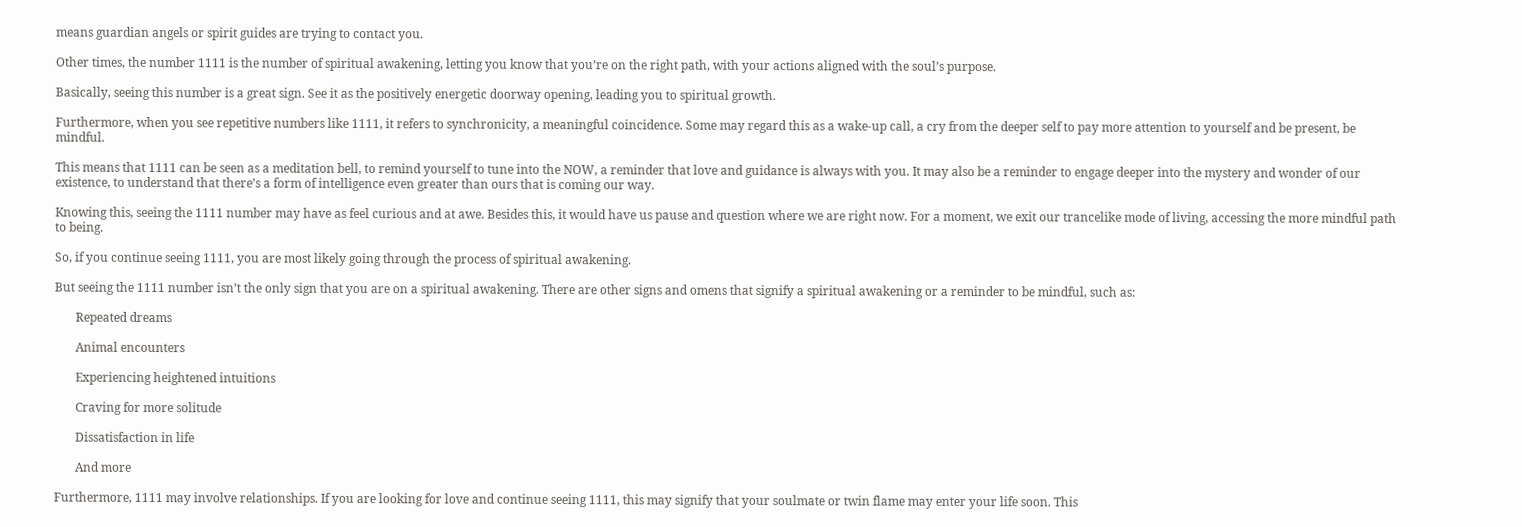means guardian angels or spirit guides are trying to contact you.

Other times, the number 1111 is the number of spiritual awakening, letting you know that you’re on the right path, with your actions aligned with the soul’s purpose.

Basically, seeing this number is a great sign. See it as the positively energetic doorway opening, leading you to spiritual growth.

Furthermore, when you see repetitive numbers like 1111, it refers to synchronicity, a meaningful coincidence. Some may regard this as a wake-up call, a cry from the deeper self to pay more attention to yourself and be present, be mindful.

This means that 1111 can be seen as a meditation bell, to remind yourself to tune into the NOW, a reminder that love and guidance is always with you. It may also be a reminder to engage deeper into the mystery and wonder of our existence, to understand that there’s a form of intelligence even greater than ours that is coming our way.

Knowing this, seeing the 1111 number may have as feel curious and at awe. Besides this, it would have us pause and question where we are right now. For a moment, we exit our trancelike mode of living, accessing the more mindful path to being.

So, if you continue seeing 1111, you are most likely going through the process of spiritual awakening.

But seeing the 1111 number isn’t the only sign that you are on a spiritual awakening. There are other signs and omens that signify a spiritual awakening or a reminder to be mindful, such as:

       Repeated dreams

       Animal encounters

       Experiencing heightened intuitions

       Craving for more solitude

       Dissatisfaction in life

       And more

Furthermore, 1111 may involve relationships. If you are looking for love and continue seeing 1111, this may signify that your soulmate or twin flame may enter your life soon. This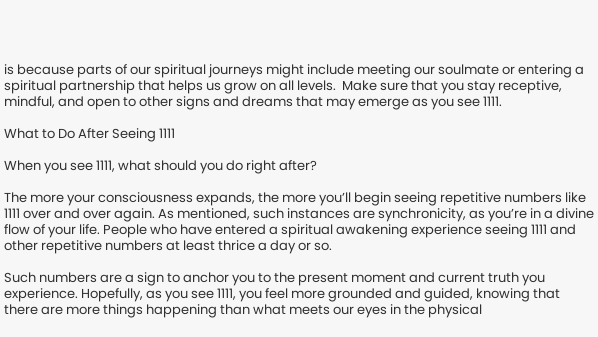is because parts of our spiritual journeys might include meeting our soulmate or entering a spiritual partnership that helps us grow on all levels.  Make sure that you stay receptive, mindful, and open to other signs and dreams that may emerge as you see 1111.

What to Do After Seeing 1111

When you see 1111, what should you do right after?

The more your consciousness expands, the more you’ll begin seeing repetitive numbers like 1111 over and over again. As mentioned, such instances are synchronicity, as you’re in a divine flow of your life. People who have entered a spiritual awakening experience seeing 1111 and other repetitive numbers at least thrice a day or so.

Such numbers are a sign to anchor you to the present moment and current truth you experience. Hopefully, as you see 1111, you feel more grounded and guided, knowing that there are more things happening than what meets our eyes in the physical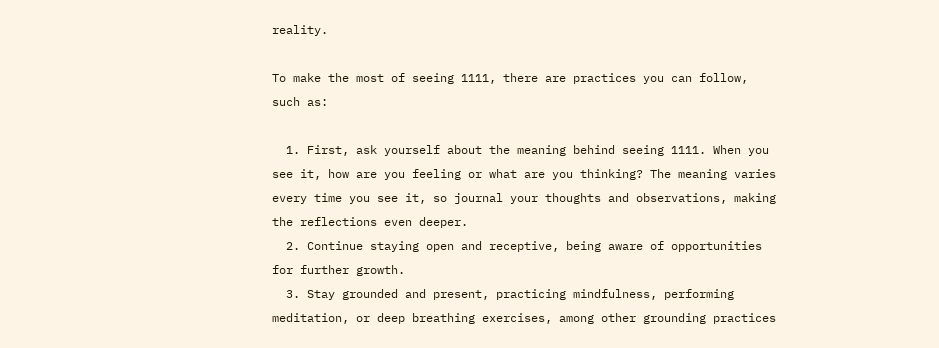reality.

To make the most of seeing 1111, there are practices you can follow, such as:

  1. First, ask yourself about the meaning behind seeing 1111. When you see it, how are you feeling or what are you thinking? The meaning varies every time you see it, so journal your thoughts and observations, making the reflections even deeper.
  2. Continue staying open and receptive, being aware of opportunities for further growth.
  3. Stay grounded and present, practicing mindfulness, performing meditation, or deep breathing exercises, among other grounding practices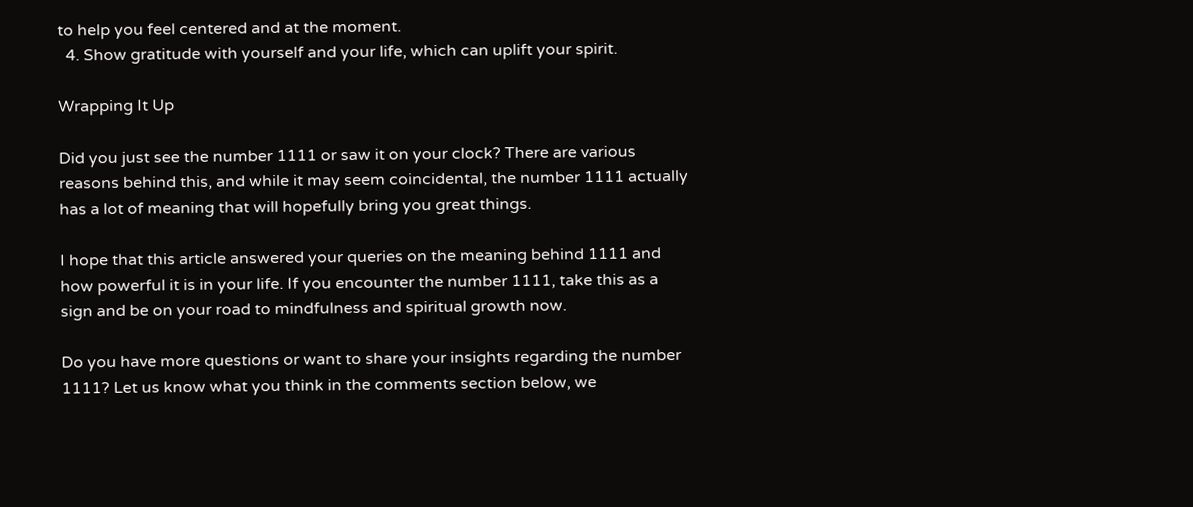to help you feel centered and at the moment.
  4. Show gratitude with yourself and your life, which can uplift your spirit.

Wrapping It Up

Did you just see the number 1111 or saw it on your clock? There are various reasons behind this, and while it may seem coincidental, the number 1111 actually has a lot of meaning that will hopefully bring you great things.

I hope that this article answered your queries on the meaning behind 1111 and how powerful it is in your life. If you encounter the number 1111, take this as a sign and be on your road to mindfulness and spiritual growth now.

Do you have more questions or want to share your insights regarding the number 1111? Let us know what you think in the comments section below, we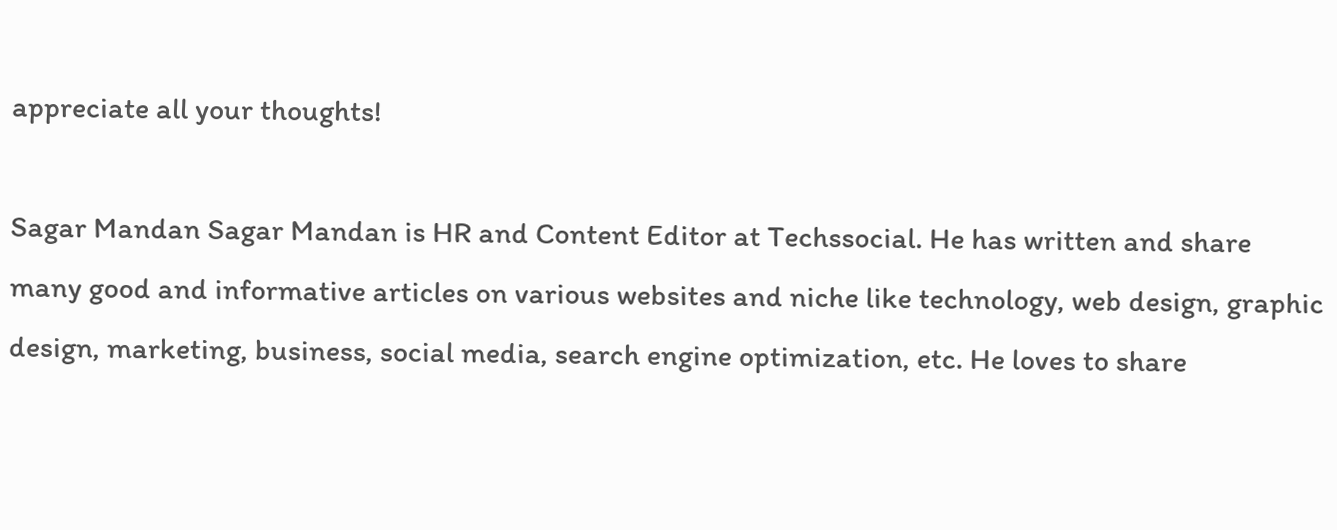appreciate all your thoughts!

Sagar Mandan Sagar Mandan is HR and Content Editor at Techssocial. He has written and share many good and informative articles on various websites and niche like technology, web design, graphic design, marketing, business, social media, search engine optimization, etc. He loves to share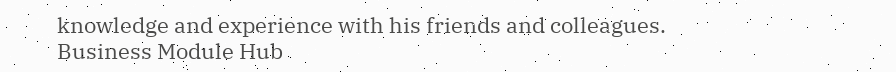knowledge and experience with his friends and colleagues.
Business Module Hub